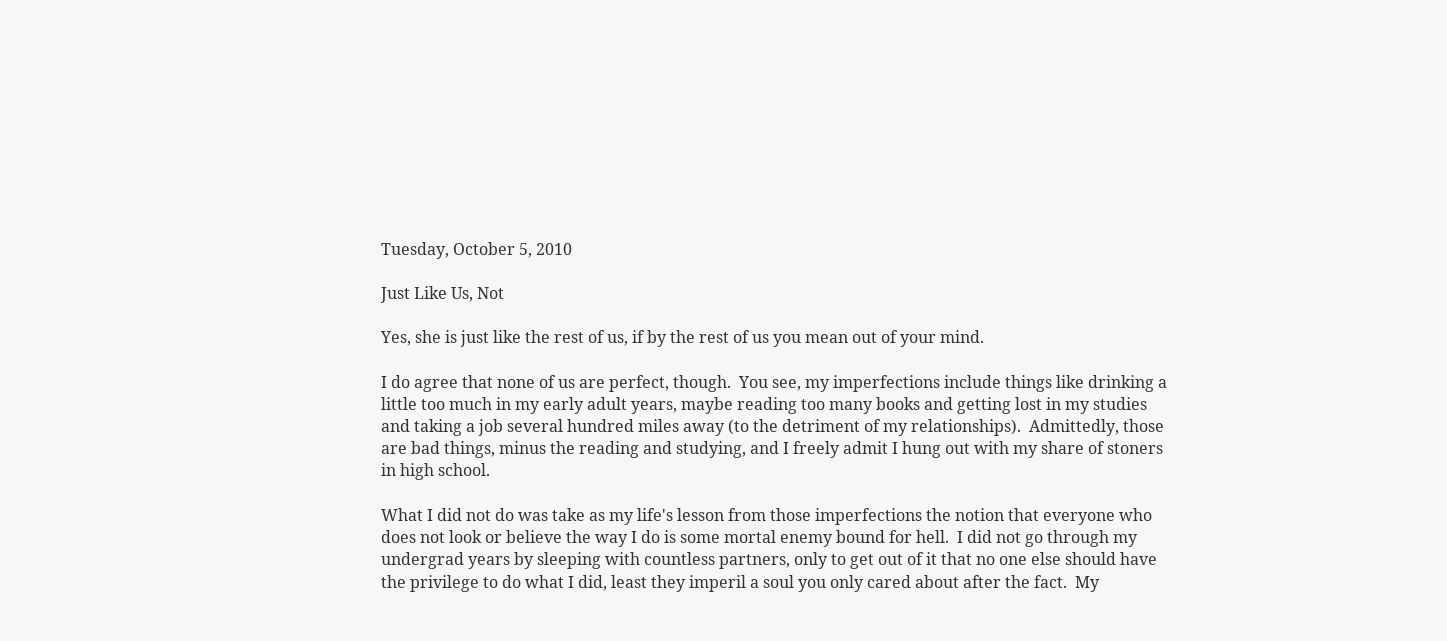Tuesday, October 5, 2010

Just Like Us, Not

Yes, she is just like the rest of us, if by the rest of us you mean out of your mind.

I do agree that none of us are perfect, though.  You see, my imperfections include things like drinking a little too much in my early adult years, maybe reading too many books and getting lost in my studies and taking a job several hundred miles away (to the detriment of my relationships).  Admittedly, those are bad things, minus the reading and studying, and I freely admit I hung out with my share of stoners in high school.

What I did not do was take as my life's lesson from those imperfections the notion that everyone who does not look or believe the way I do is some mortal enemy bound for hell.  I did not go through my undergrad years by sleeping with countless partners, only to get out of it that no one else should have the privilege to do what I did, least they imperil a soul you only cared about after the fact.  My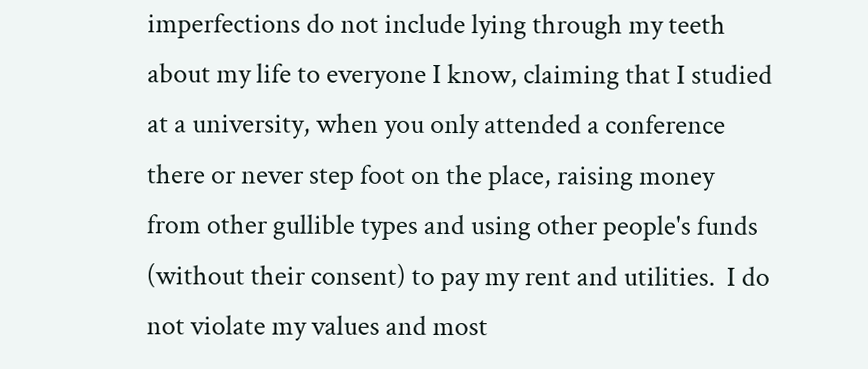imperfections do not include lying through my teeth about my life to everyone I know, claiming that I studied at a university, when you only attended a conference there or never step foot on the place, raising money from other gullible types and using other people's funds (without their consent) to pay my rent and utilities.  I do not violate my values and most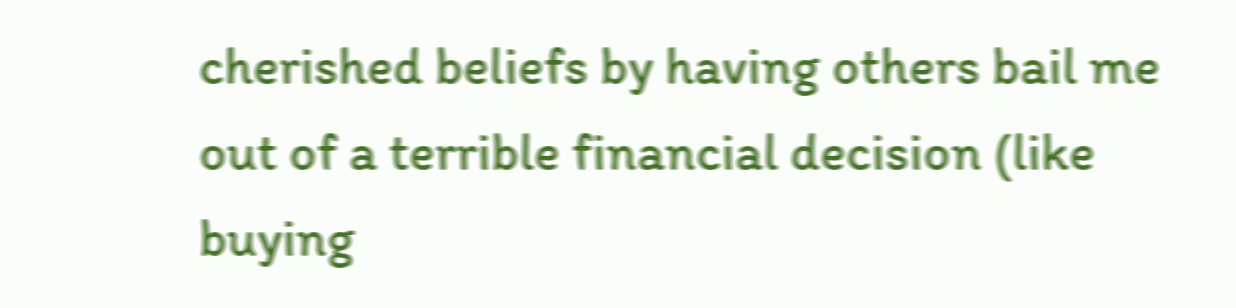cherished beliefs by having others bail me out of a terrible financial decision (like buying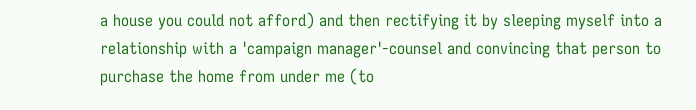a house you could not afford) and then rectifying it by sleeping myself into a relationship with a 'campaign manager'-counsel and convincing that person to purchase the home from under me (to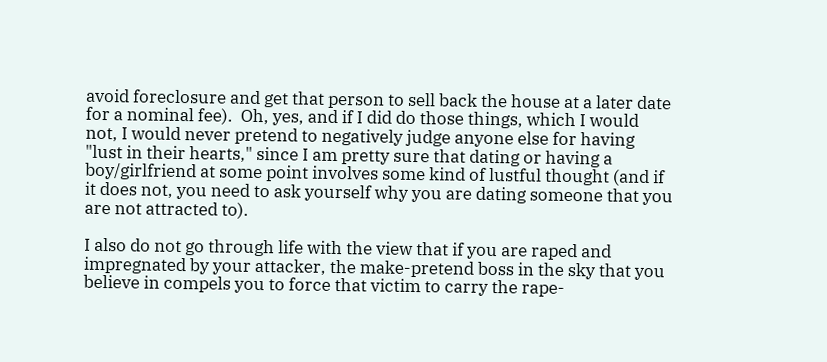avoid foreclosure and get that person to sell back the house at a later date for a nominal fee).  Oh, yes, and if I did do those things, which I would not, I would never pretend to negatively judge anyone else for having "lust in their hearts," since I am pretty sure that dating or having a boy/girlfriend at some point involves some kind of lustful thought (and if it does not, you need to ask yourself why you are dating someone that you are not attracted to).

I also do not go through life with the view that if you are raped and impregnated by your attacker, the make-pretend boss in the sky that you believe in compels you to force that victim to carry the rape-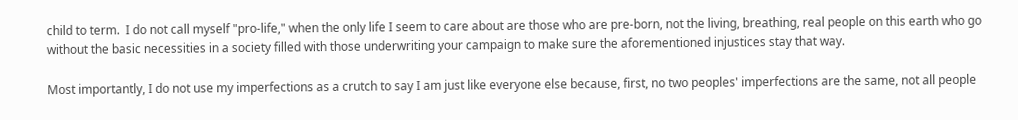child to term.  I do not call myself "pro-life," when the only life I seem to care about are those who are pre-born, not the living, breathing, real people on this earth who go without the basic necessities in a society filled with those underwriting your campaign to make sure the aforementioned injustices stay that way.

Most importantly, I do not use my imperfections as a crutch to say I am just like everyone else because, first, no two peoples' imperfections are the same, not all people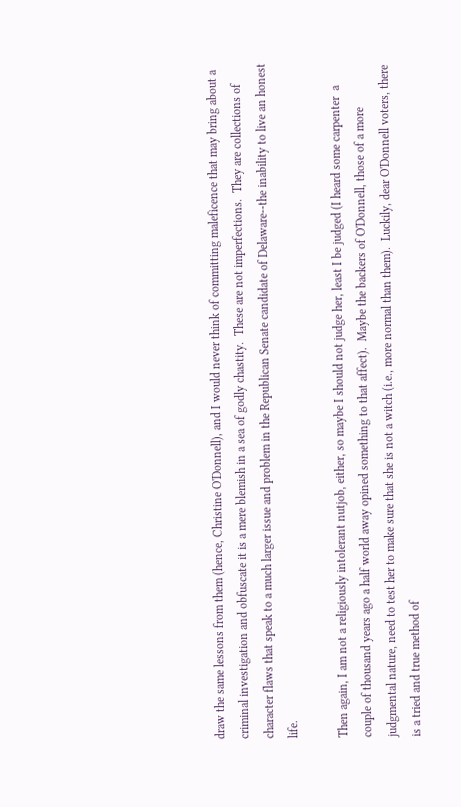draw the same lessons from them (hence, Christine O'Donnell), and I would never think of committing maleficence that may bring about a criminal investigation and obfuscate it is a mere blemish in a sea of godly chastity.  These are not imperfections.  They are collections of character flaws that speak to a much larger issue and problem in the Republican Senate candidate of Delaware--the inability to live an honest life.

Then again, I am not a religiously intolerant nutjob, either, so maybe I should not judge her, least I be judged (I heard some carpenter  a couple of thousand years ago a half world away opined something to that affect).  Maybe the backers of O'Donnell, those of a more judgmental nature, need to test her to make sure that she is not a witch (i.e., more normal than them).  Luckily, dear O'Donnell voters, there is a tried and true method of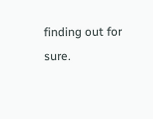finding out for sure.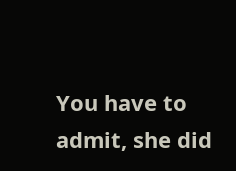You have to admit, she did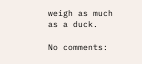weigh as much as a duck.

No comments: